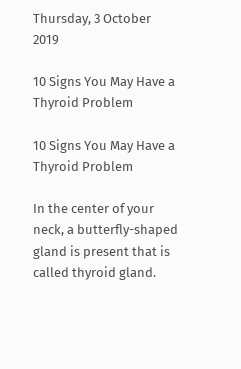Thursday, 3 October 2019

10 Signs You May Have a Thyroid Problem

10 Signs You May Have a Thyroid Problem

In the center of your neck, a butterfly-shaped gland is present that is called thyroid gland.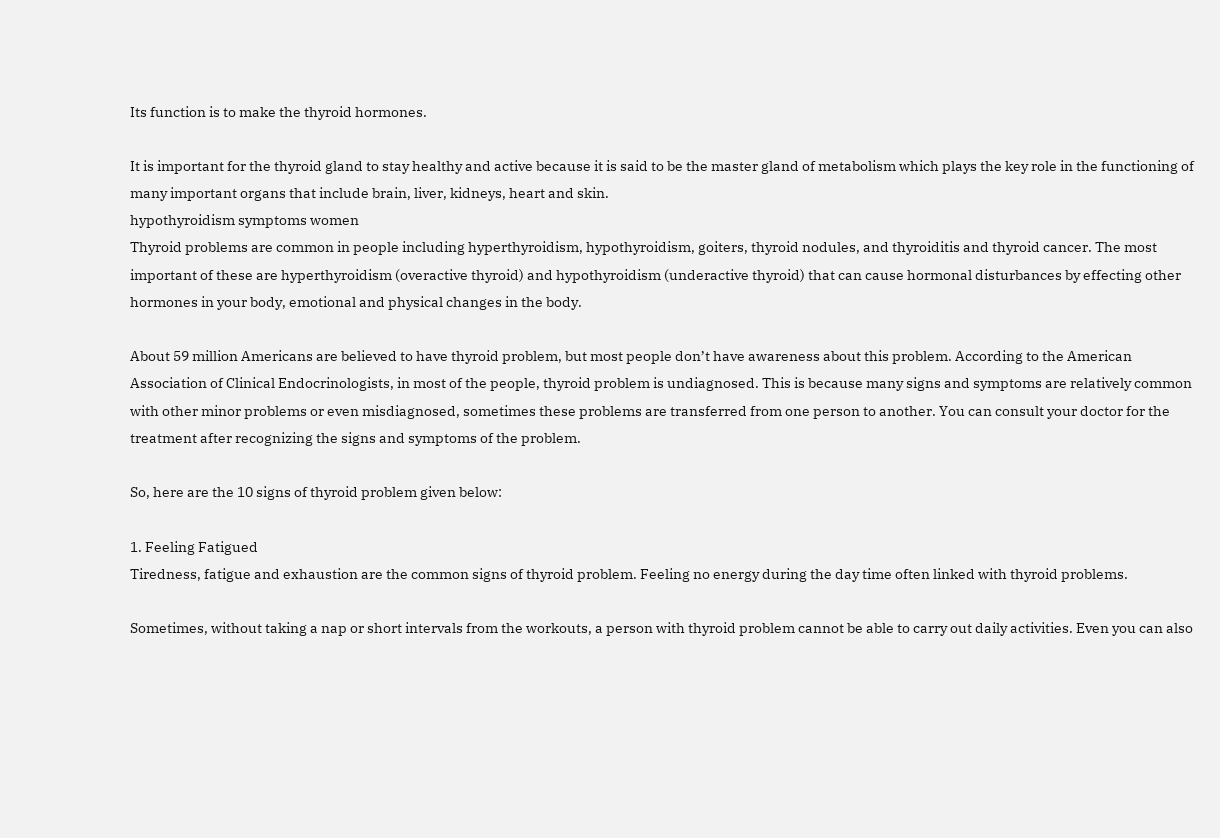Its function is to make the thyroid hormones.

It is important for the thyroid gland to stay healthy and active because it is said to be the master gland of metabolism which plays the key role in the functioning of many important organs that include brain, liver, kidneys, heart and skin.
hypothyroidism symptoms women
Thyroid problems are common in people including hyperthyroidism, hypothyroidism, goiters, thyroid nodules, and thyroiditis and thyroid cancer. The most important of these are hyperthyroidism (overactive thyroid) and hypothyroidism (underactive thyroid) that can cause hormonal disturbances by effecting other hormones in your body, emotional and physical changes in the body.

About 59 million Americans are believed to have thyroid problem, but most people don’t have awareness about this problem. According to the American Association of Clinical Endocrinologists, in most of the people, thyroid problem is undiagnosed. This is because many signs and symptoms are relatively common with other minor problems or even misdiagnosed, sometimes these problems are transferred from one person to another. You can consult your doctor for the treatment after recognizing the signs and symptoms of the problem.

So, here are the 10 signs of thyroid problem given below:

1. Feeling Fatigued
Tiredness, fatigue and exhaustion are the common signs of thyroid problem. Feeling no energy during the day time often linked with thyroid problems.

Sometimes, without taking a nap or short intervals from the workouts, a person with thyroid problem cannot be able to carry out daily activities. Even you can also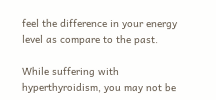feel the difference in your energy level as compare to the past.

While suffering with hyperthyroidism, you may not be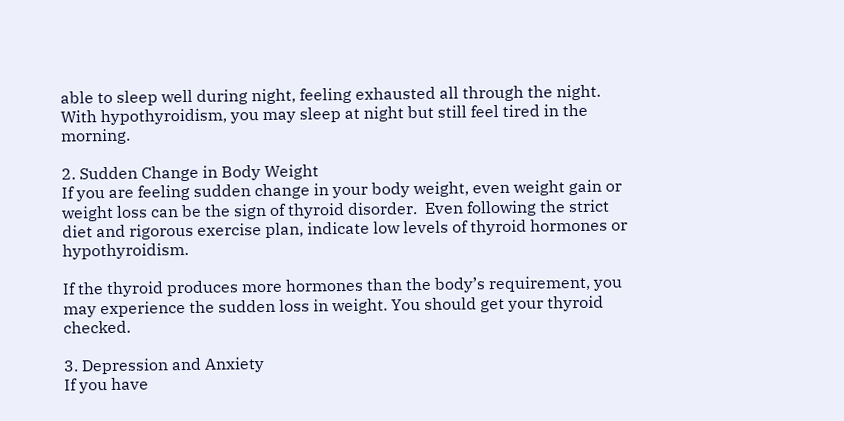able to sleep well during night, feeling exhausted all through the night. With hypothyroidism, you may sleep at night but still feel tired in the morning.

2. Sudden Change in Body Weight
If you are feeling sudden change in your body weight, even weight gain or weight loss can be the sign of thyroid disorder.  Even following the strict diet and rigorous exercise plan, indicate low levels of thyroid hormones or hypothyroidism.

If the thyroid produces more hormones than the body’s requirement, you may experience the sudden loss in weight. You should get your thyroid checked.

3. Depression and Anxiety
If you have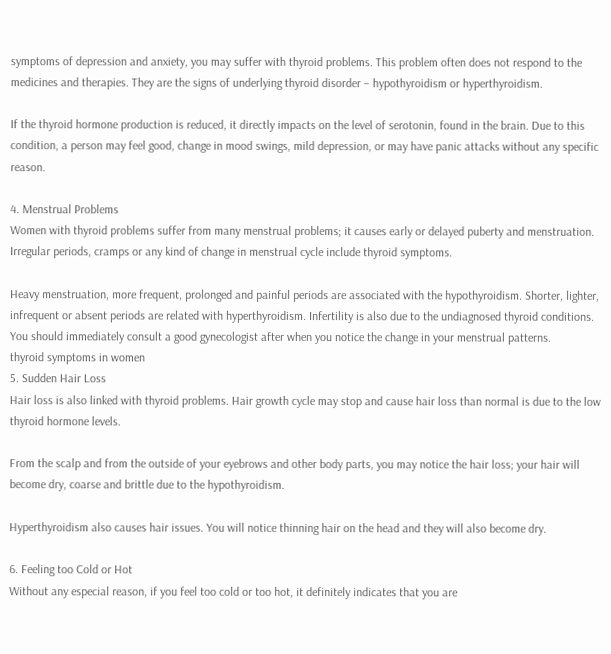symptoms of depression and anxiety, you may suffer with thyroid problems. This problem often does not respond to the medicines and therapies. They are the signs of underlying thyroid disorder – hypothyroidism or hyperthyroidism.

If the thyroid hormone production is reduced, it directly impacts on the level of serotonin, found in the brain. Due to this condition, a person may feel good, change in mood swings, mild depression, or may have panic attacks without any specific reason.

4. Menstrual Problems
Women with thyroid problems suffer from many menstrual problems; it causes early or delayed puberty and menstruation. Irregular periods, cramps or any kind of change in menstrual cycle include thyroid symptoms.

Heavy menstruation, more frequent, prolonged and painful periods are associated with the hypothyroidism. Shorter, lighter, infrequent or absent periods are related with hyperthyroidism. Infertility is also due to the undiagnosed thyroid conditions. You should immediately consult a good gynecologist after when you notice the change in your menstrual patterns.
thyroid symptoms in women
5. Sudden Hair Loss
Hair loss is also linked with thyroid problems. Hair growth cycle may stop and cause hair loss than normal is due to the low thyroid hormone levels.

From the scalp and from the outside of your eyebrows and other body parts, you may notice the hair loss; your hair will become dry, coarse and brittle due to the hypothyroidism.

Hyperthyroidism also causes hair issues. You will notice thinning hair on the head and they will also become dry.

6. Feeling too Cold or Hot
Without any especial reason, if you feel too cold or too hot, it definitely indicates that you are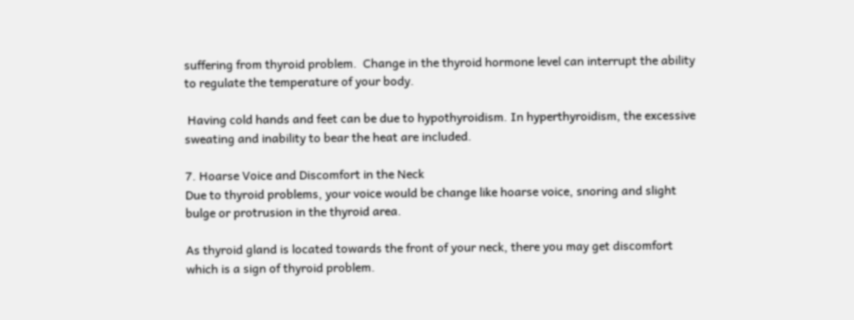suffering from thyroid problem.  Change in the thyroid hormone level can interrupt the ability to regulate the temperature of your body.

 Having cold hands and feet can be due to hypothyroidism. In hyperthyroidism, the excessive sweating and inability to bear the heat are included.

7. Hoarse Voice and Discomfort in the Neck
Due to thyroid problems, your voice would be change like hoarse voice, snoring and slight bulge or protrusion in the thyroid area.

As thyroid gland is located towards the front of your neck, there you may get discomfort which is a sign of thyroid problem.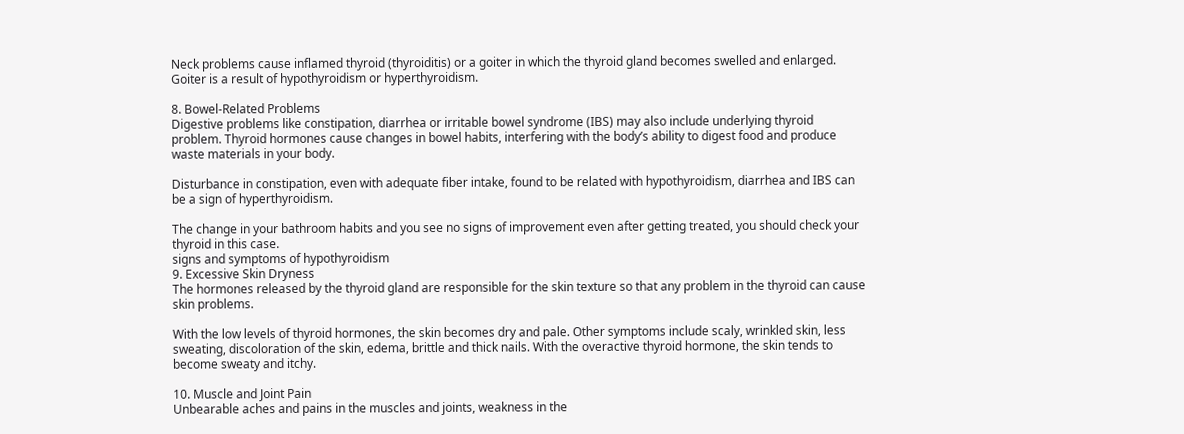Neck problems cause inflamed thyroid (thyroiditis) or a goiter in which the thyroid gland becomes swelled and enlarged. Goiter is a result of hypothyroidism or hyperthyroidism.

8. Bowel-Related Problems
Digestive problems like constipation, diarrhea or irritable bowel syndrome (IBS) may also include underlying thyroid problem. Thyroid hormones cause changes in bowel habits, interfering with the body’s ability to digest food and produce waste materials in your body.

Disturbance in constipation, even with adequate fiber intake, found to be related with hypothyroidism, diarrhea and IBS can be a sign of hyperthyroidism.

The change in your bathroom habits and you see no signs of improvement even after getting treated, you should check your thyroid in this case.
signs and symptoms of hypothyroidism
9. Excessive Skin Dryness
The hormones released by the thyroid gland are responsible for the skin texture so that any problem in the thyroid can cause skin problems.

With the low levels of thyroid hormones, the skin becomes dry and pale. Other symptoms include scaly, wrinkled skin, less sweating, discoloration of the skin, edema, brittle and thick nails. With the overactive thyroid hormone, the skin tends to become sweaty and itchy.

10. Muscle and Joint Pain
Unbearable aches and pains in the muscles and joints, weakness in the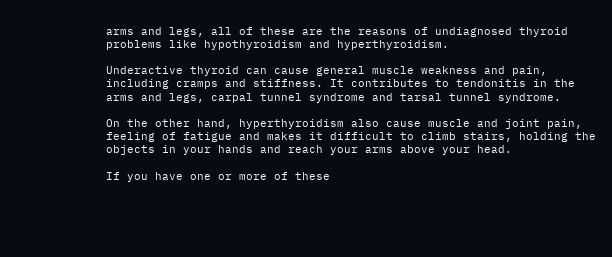arms and legs, all of these are the reasons of undiagnosed thyroid problems like hypothyroidism and hyperthyroidism.

Underactive thyroid can cause general muscle weakness and pain, including cramps and stiffness. It contributes to tendonitis in the arms and legs, carpal tunnel syndrome and tarsal tunnel syndrome.

On the other hand, hyperthyroidism also cause muscle and joint pain, feeling of fatigue and makes it difficult to climb stairs, holding the objects in your hands and reach your arms above your head.

If you have one or more of these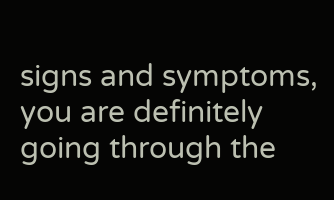signs and symptoms, you are definitely going through the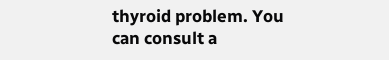thyroid problem. You can consult a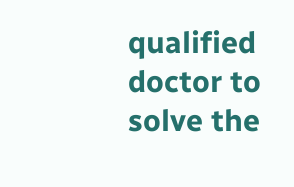qualified doctor to solve the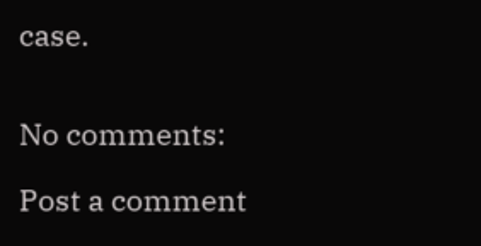case.


No comments:

Post a comment